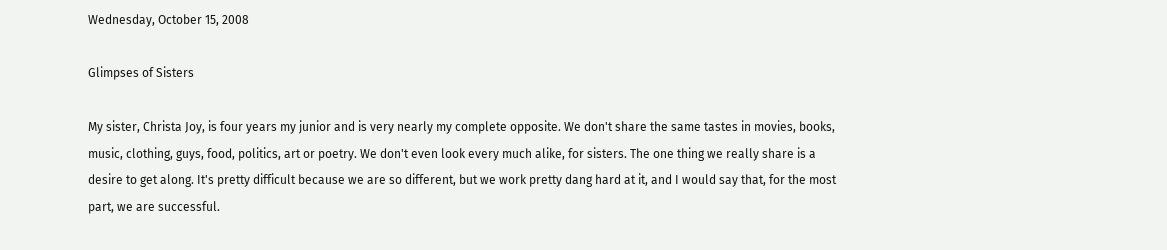Wednesday, October 15, 2008

Glimpses of Sisters

My sister, Christa Joy, is four years my junior and is very nearly my complete opposite. We don't share the same tastes in movies, books, music, clothing, guys, food, politics, art or poetry. We don't even look every much alike, for sisters. The one thing we really share is a desire to get along. It's pretty difficult because we are so different, but we work pretty dang hard at it, and I would say that, for the most part, we are successful.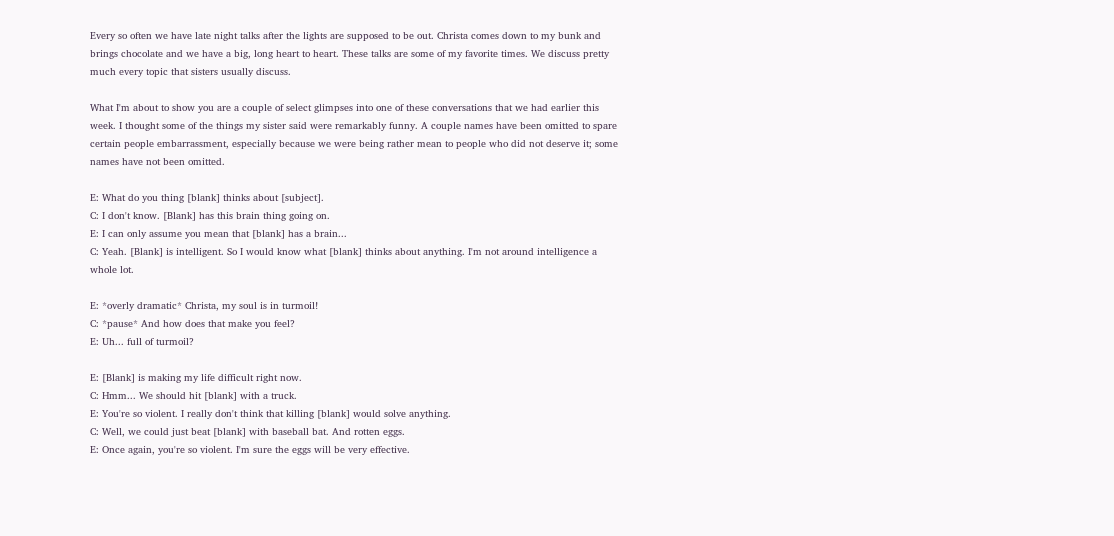Every so often we have late night talks after the lights are supposed to be out. Christa comes down to my bunk and brings chocolate and we have a big, long heart to heart. These talks are some of my favorite times. We discuss pretty much every topic that sisters usually discuss.

What I'm about to show you are a couple of select glimpses into one of these conversations that we had earlier this week. I thought some of the things my sister said were remarkably funny. A couple names have been omitted to spare certain people embarrassment, especially because we were being rather mean to people who did not deserve it; some names have not been omitted.

E: What do you thing [blank] thinks about [subject].
C: I don't know. [Blank] has this brain thing going on.
E: I can only assume you mean that [blank] has a brain...
C: Yeah. [Blank] is intelligent. So I would know what [blank] thinks about anything. I'm not around intelligence a whole lot.

E: *overly dramatic* Christa, my soul is in turmoil!
C: *pause* And how does that make you feel?
E: Uh... full of turmoil?

E: [Blank] is making my life difficult right now.
C: Hmm... We should hit [blank] with a truck.
E: You're so violent. I really don't think that killing [blank] would solve anything.
C: Well, we could just beat [blank] with baseball bat. And rotten eggs.
E: Once again, you're so violent. I'm sure the eggs will be very effective.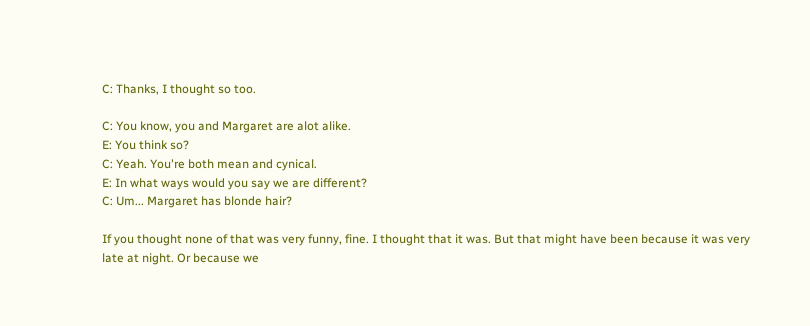C: Thanks, I thought so too.

C: You know, you and Margaret are alot alike.
E: You think so?
C: Yeah. You're both mean and cynical.
E: In what ways would you say we are different?
C: Um... Margaret has blonde hair?

If you thought none of that was very funny, fine. I thought that it was. But that might have been because it was very late at night. Or because we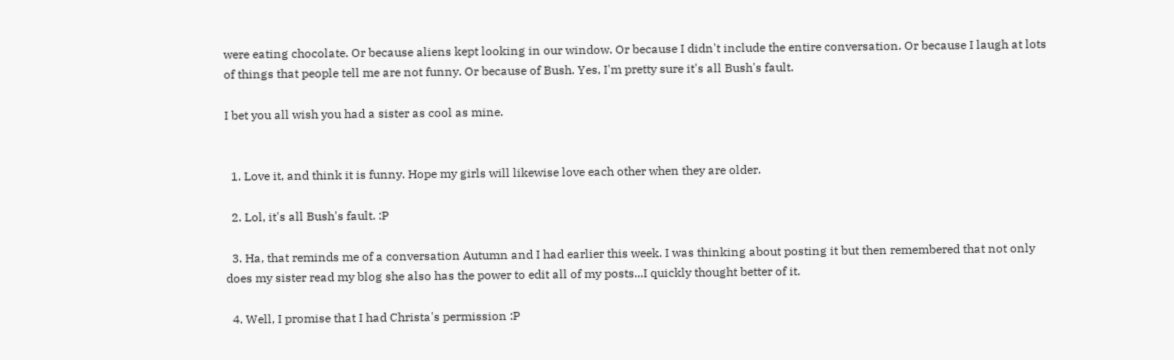were eating chocolate. Or because aliens kept looking in our window. Or because I didn't include the entire conversation. Or because I laugh at lots of things that people tell me are not funny. Or because of Bush. Yes, I'm pretty sure it's all Bush's fault.

I bet you all wish you had a sister as cool as mine.


  1. Love it, and think it is funny. Hope my girls will likewise love each other when they are older.

  2. Lol, it's all Bush's fault. :P

  3. Ha, that reminds me of a conversation Autumn and I had earlier this week. I was thinking about posting it but then remembered that not only does my sister read my blog she also has the power to edit all of my posts...I quickly thought better of it.

  4. Well, I promise that I had Christa's permission :P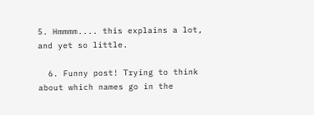5. Hmmmm.... this explains a lot, and yet so little.

  6. Funny post! Trying to think about which names go in the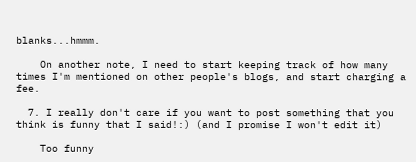blanks...hmmm.

    On another note, I need to start keeping track of how many times I'm mentioned on other people's blogs, and start charging a fee.

  7. I really don't care if you want to post something that you think is funny that I said!:) (and I promise I won't edit it)

    Too funny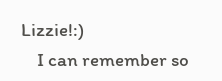Lizzie!:)
    I can remember so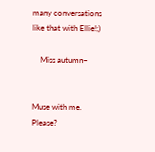many conversations like that with Ellie!;)

    Miss autumn~


Muse with me. Please?